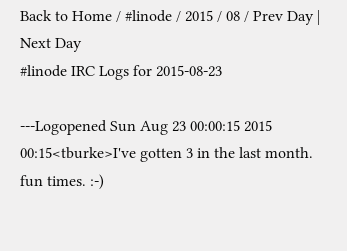Back to Home / #linode / 2015 / 08 / Prev Day | Next Day
#linode IRC Logs for 2015-08-23

---Logopened Sun Aug 23 00:00:15 2015
00:15<tburke>I've gotten 3 in the last month. fun times. :-)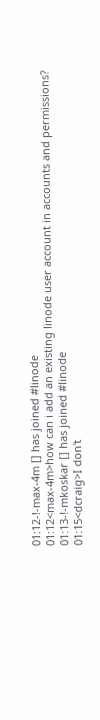01:12-!-max-4m [] has joined #linode
01:12<max-4m>how can i add an existing linode user account in accounts and permissions?
01:13-!-mkoskar [] has joined #linode
01:15<dcraig>I don't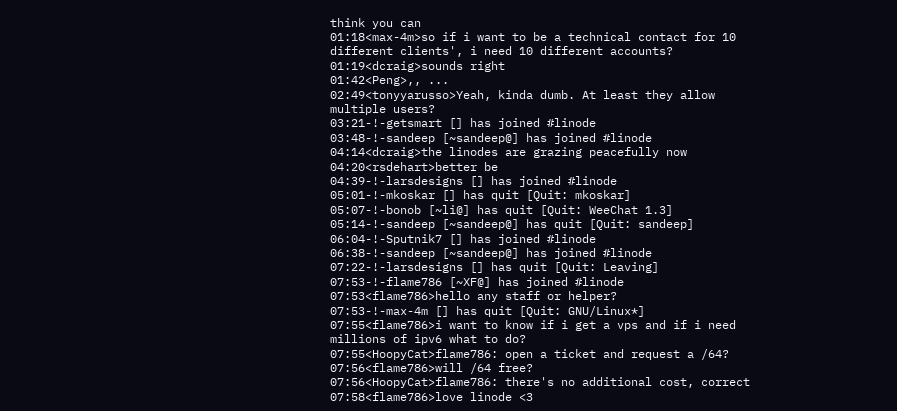think you can
01:18<max-4m>so if i want to be a technical contact for 10 different clients', i need 10 different accounts?
01:19<dcraig>sounds right
01:42<Peng>,, ...
02:49<tonyyarusso>Yeah, kinda dumb. At least they allow multiple users?
03:21-!-getsmart [] has joined #linode
03:48-!-sandeep [~sandeep@] has joined #linode
04:14<dcraig>the linodes are grazing peacefully now
04:20<rsdehart>better be
04:39-!-larsdesigns [] has joined #linode
05:01-!-mkoskar [] has quit [Quit: mkoskar]
05:07-!-bonob [~li@] has quit [Quit: WeeChat 1.3]
05:14-!-sandeep [~sandeep@] has quit [Quit: sandeep]
06:04-!-Sputnik7 [] has joined #linode
06:38-!-sandeep [~sandeep@] has joined #linode
07:22-!-larsdesigns [] has quit [Quit: Leaving]
07:53-!-flame786 [~XF@] has joined #linode
07:53<flame786>hello any staff or helper?
07:53-!-max-4m [] has quit [Quit: GNU/Linux*]
07:55<flame786>i want to know if i get a vps and if i need millions of ipv6 what to do?
07:55<HoopyCat>flame786: open a ticket and request a /64?
07:56<flame786>will /64 free?
07:56<HoopyCat>flame786: there's no additional cost, correct
07:58<flame786>love linode <3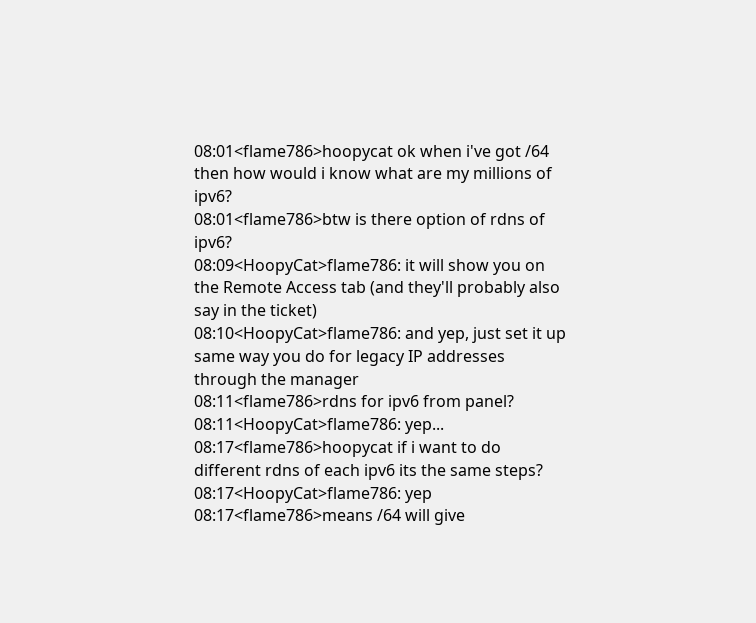08:01<flame786>hoopycat ok when i've got /64 then how would i know what are my millions of ipv6?
08:01<flame786>btw is there option of rdns of ipv6?
08:09<HoopyCat>flame786: it will show you on the Remote Access tab (and they'll probably also say in the ticket)
08:10<HoopyCat>flame786: and yep, just set it up same way you do for legacy IP addresses through the manager
08:11<flame786>rdns for ipv6 from panel?
08:11<HoopyCat>flame786: yep...
08:17<flame786>hoopycat if i want to do different rdns of each ipv6 its the same steps?
08:17<HoopyCat>flame786: yep
08:17<flame786>means /64 will give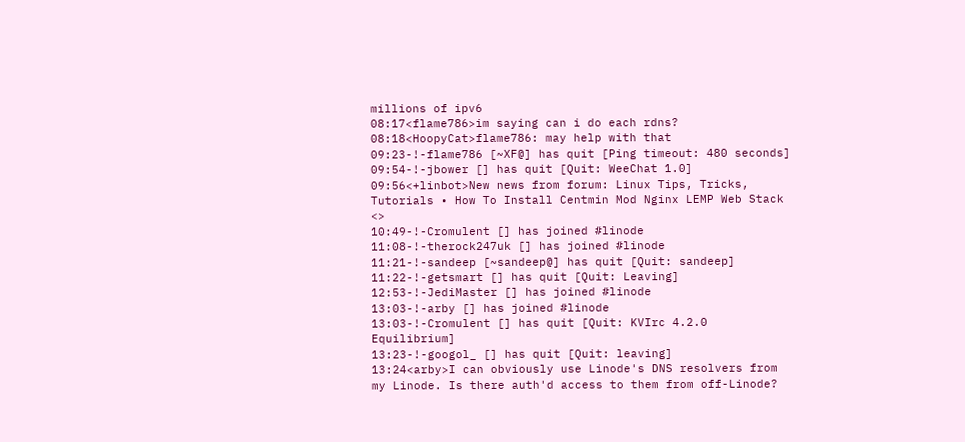millions of ipv6
08:17<flame786>im saying can i do each rdns?
08:18<HoopyCat>flame786: may help with that
09:23-!-flame786 [~XF@] has quit [Ping timeout: 480 seconds]
09:54-!-jbower [] has quit [Quit: WeeChat 1.0]
09:56<+linbot>New news from forum: Linux Tips, Tricks, Tutorials • How To Install Centmin Mod Nginx LEMP Web Stack <>
10:49-!-Cromulent [] has joined #linode
11:08-!-therock247uk [] has joined #linode
11:21-!-sandeep [~sandeep@] has quit [Quit: sandeep]
11:22-!-getsmart [] has quit [Quit: Leaving]
12:53-!-JediMaster [] has joined #linode
13:03-!-arby [] has joined #linode
13:03-!-Cromulent [] has quit [Quit: KVIrc 4.2.0 Equilibrium]
13:23-!-googol_ [] has quit [Quit: leaving]
13:24<arby>I can obviously use Linode's DNS resolvers from my Linode. Is there auth'd access to them from off-Linode?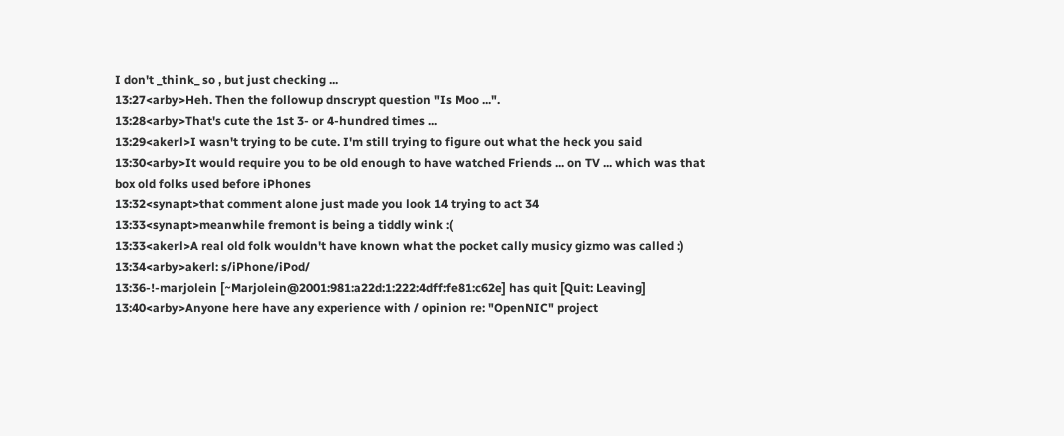I don't _think_ so , but just checking ...
13:27<arby>Heh. Then the followup dnscrypt question "Is Moo ...".
13:28<arby>That's cute the 1st 3- or 4-hundred times ...
13:29<akerl>I wasn't trying to be cute. I'm still trying to figure out what the heck you said
13:30<arby>It would require you to be old enough to have watched Friends ... on TV ... which was that box old folks used before iPhones
13:32<synapt>that comment alone just made you look 14 trying to act 34
13:33<synapt>meanwhile fremont is being a tiddly wink :(
13:33<akerl>A real old folk wouldn't have known what the pocket cally musicy gizmo was called :)
13:34<arby>akerl: s/iPhone/iPod/
13:36-!-marjolein [~Marjolein@2001:981:a22d:1:222:4dff:fe81:c62e] has quit [Quit: Leaving]
13:40<arby>Anyone here have any experience with / opinion re: "OpenNIC" project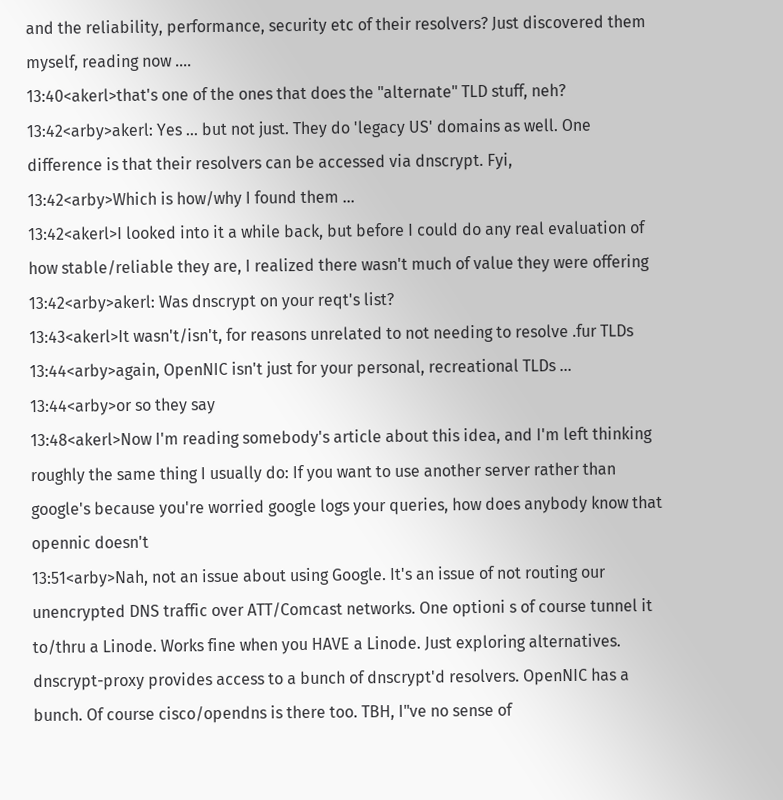and the reliability, performance, security etc of their resolvers? Just discovered them myself, reading now ....
13:40<akerl>that's one of the ones that does the "alternate" TLD stuff, neh?
13:42<arby>akerl: Yes ... but not just. They do 'legacy US' domains as well. One difference is that their resolvers can be accessed via dnscrypt. Fyi,
13:42<arby>Which is how/why I found them ...
13:42<akerl>I looked into it a while back, but before I could do any real evaluation of how stable/reliable they are, I realized there wasn't much of value they were offering
13:42<arby>akerl: Was dnscrypt on your reqt's list?
13:43<akerl>It wasn't/isn't, for reasons unrelated to not needing to resolve .fur TLDs
13:44<arby>again, OpenNIC isn't just for your personal, recreational TLDs ...
13:44<arby>or so they say
13:48<akerl>Now I'm reading somebody's article about this idea, and I'm left thinking roughly the same thing I usually do: If you want to use another server rather than google's because you're worried google logs your queries, how does anybody know that opennic doesn't
13:51<arby>Nah, not an issue about using Google. It's an issue of not routing our unencrypted DNS traffic over ATT/Comcast networks. One optioni s of course tunnel it to/thru a Linode. Works fine when you HAVE a Linode. Just exploring alternatives. dnscrypt-proxy provides access to a bunch of dnscrypt'd resolvers. OpenNIC has a bunch. Of course cisco/opendns is there too. TBH, I"ve no sense of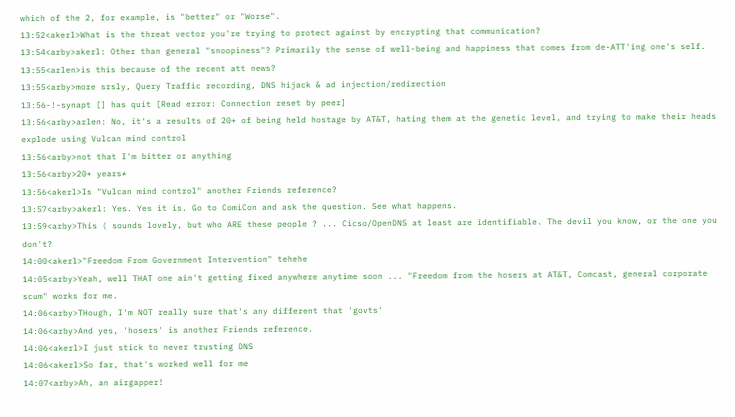which of the 2, for example, is "better" or "Worse".
13:52<akerl>What is the threat vector you're trying to protect against by encrypting that communication?
13:54<arby>akerl: Other than general "snoopiness"? Primarily the sense of well-being and happiness that comes from de-ATT'ing one's self.
13:55<arlen>is this because of the recent att news?
13:55<arby>more srsly, Query Traffic recording, DNS hijack & ad injection/redirection
13:56-!-synapt [] has quit [Read error: Connection reset by peer]
13:56<arby>arlen: No, it's a results of 20+ of being held hostage by AT&T, hating them at the genetic level, and trying to make their heads explode using Vulcan mind control
13:56<arby>not that I'm bitter or anything
13:56<arby>20+ years*
13:56<akerl>Is "Vulcan mind control" another Friends reference?
13:57<arby>akerl: Yes. Yes it is. Go to ComiCon and ask the question. See what happens.
13:59<arby>This ( sounds lovely, but who ARE these people ? ... Cicso/OpenDNS at least are identifiable. The devil you know, or the one you don't?
14:00<akerl>"Freedom From Government Intervention" tehehe
14:05<arby>Yeah, well THAT one ain't getting fixed anywhere anytime soon ... "Freedom from the hosers at AT&T, Comcast, general corporate scum" works for me.
14:06<arby>THough, I'm NOT really sure that's any different that 'govts'
14:06<arby>And yes, 'hosers' is another Friends reference.
14:06<akerl>I just stick to never trusting DNS
14:06<akerl>So far, that's worked well for me
14:07<arby>Ah, an airgapper!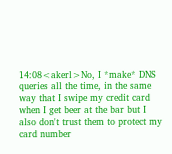14:08<akerl>No, I *make* DNS queries all the time, in the same way that I swipe my credit card when I get beer at the bar but I also don't trust them to protect my card number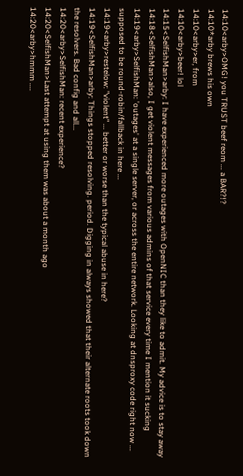14:10<arby>OMG! you TRUST beef reom ... a BAR?!?
14:10*arby brews his own
14:10<arby>er, from
14:10<arby>beer! lol
14:15<SelfishMan>arby: I have experienced more outages with OpenNIC than they like to admit. My advice is to stay away
14:18<SelfishMan>also, I get violent messages from various admins of that service every time I mention it sucking
14:19<arby>SelfishMan: 'outages' at a single server, or across the entire network. Looking at dnsproxy code right now ... supposed to be round-robin/fallback in here ...
14:19<arby>restelow: "violent" ... better or worse than the typical abuse in here?
14:19<SelfishMan>arby: Things stopped resolving. period. Digging in always showed that their alternate roots took down the resolvers. Bad config and all...
14:20<arby>SelfishMan: recent experience?
14:20<SelfishMan>Last attempt at using them was about a month ago
14:20<arby>hmmm ....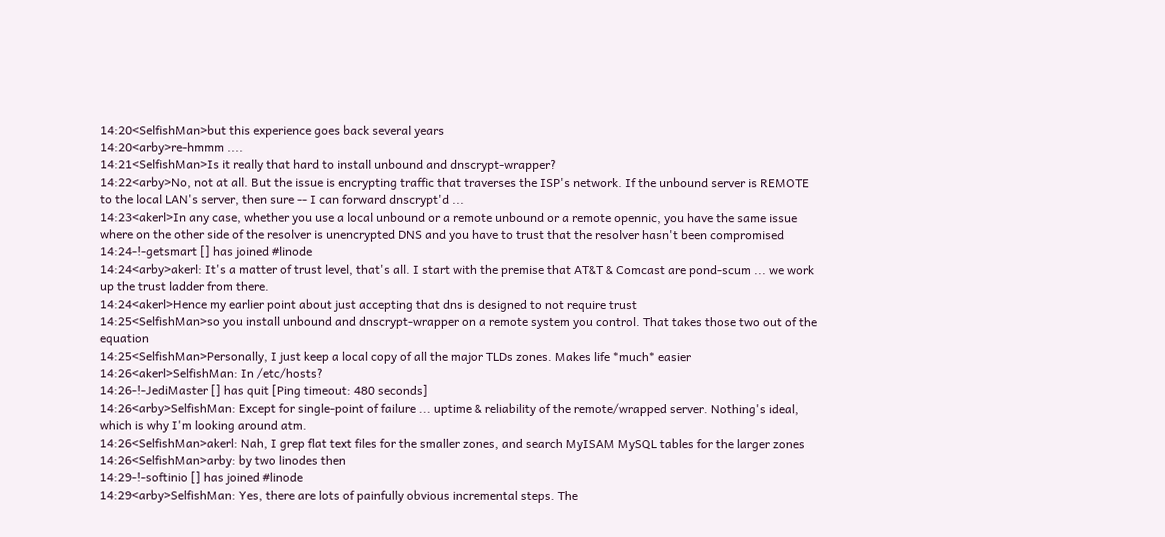14:20<SelfishMan>but this experience goes back several years
14:20<arby>re-hmmm ....
14:21<SelfishMan>Is it really that hard to install unbound and dnscrypt-wrapper?
14:22<arby>No, not at all. But the issue is encrypting traffic that traverses the ISP's network. If the unbound server is REMOTE to the local LAN's server, then sure -- I can forward dnscrypt'd ...
14:23<akerl>In any case, whether you use a local unbound or a remote unbound or a remote opennic, you have the same issue where on the other side of the resolver is unencrypted DNS and you have to trust that the resolver hasn't been compromised
14:24-!-getsmart [] has joined #linode
14:24<arby>akerl: It's a matter of trust level, that's all. I start with the premise that AT&T & Comcast are pond-scum ... we work up the trust ladder from there.
14:24<akerl>Hence my earlier point about just accepting that dns is designed to not require trust
14:25<SelfishMan>so you install unbound and dnscrypt-wrapper on a remote system you control. That takes those two out of the equation
14:25<SelfishMan>Personally, I just keep a local copy of all the major TLDs zones. Makes life *much* easier
14:26<akerl>SelfishMan: In /etc/hosts?
14:26-!-JediMaster [] has quit [Ping timeout: 480 seconds]
14:26<arby>SelfishMan: Except for single-point of failure ... uptime & reliability of the remote/wrapped server. Nothing's ideal, which is why I'm looking around atm.
14:26<SelfishMan>akerl: Nah, I grep flat text files for the smaller zones, and search MyISAM MySQL tables for the larger zones
14:26<SelfishMan>arby: by two linodes then
14:29-!-softinio [] has joined #linode
14:29<arby>SelfishMan: Yes, there are lots of painfully obvious incremental steps. The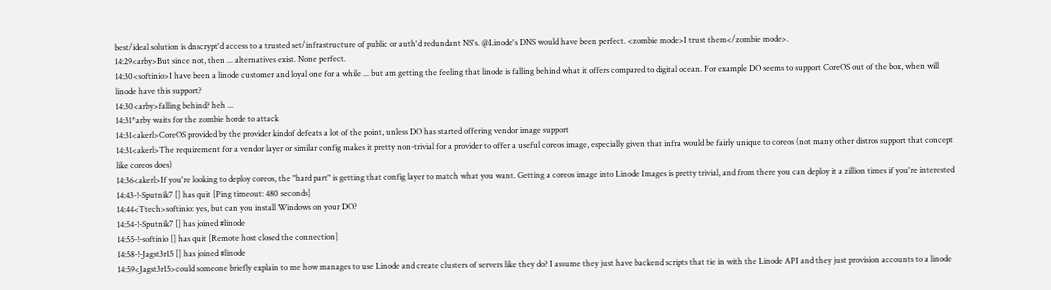best/ideal solution is dnscrypt'd access to a trusted set/infrastructure of public or auth'd redundant NS's. @Linode's DNS would have been perfect. <zombie mode>I trust them</zombie mode>.
14:29<arby>But since not, then ... alternatives exist. None perfect.
14:30<softinio>I have been a linode customer and loyal one for a while ... but am getting the feeling that linode is falling behind what it offers compared to digital ocean. For example DO seems to support CoreOS out of the box, when will linode have this support?
14:30<arby>falling behind? heh ...
14:31*arby waits for the zombie horde to attack
14:31<akerl>CoreOS provided by the provider kindof defeats a lot of the point, unless DO has started offering vendor image support
14:31<akerl>The requirement for a vendor layer or similar config makes it pretty non-trivial for a provider to offer a useful coreos image, especially given that infra would be fairly unique to coreos (not many other distros support that concept like coreos does)
14:36<akerl>If you're looking to deploy coreos, the "hard part" is getting that config layer to match what you want. Getting a coreos image into Linode Images is pretty trivial, and from there you can deploy it a zillion times if you're interested
14:43-!-Sputnik7 [] has quit [Ping timeout: 480 seconds]
14:44<Ttech>softinio: yes, but can you install Windows on your DO?
14:54-!-Sputnik7 [] has joined #linode
14:55-!-softinio [] has quit [Remote host closed the connection]
14:58-!-Jagst3r15 [] has joined #linode
14:59<Jagst3r15>could someone briefly explain to me how manages to use Linode and create clusters of servers like they do? I assume they just have backend scripts that tie in with the Linode API and they just provision accounts to a linode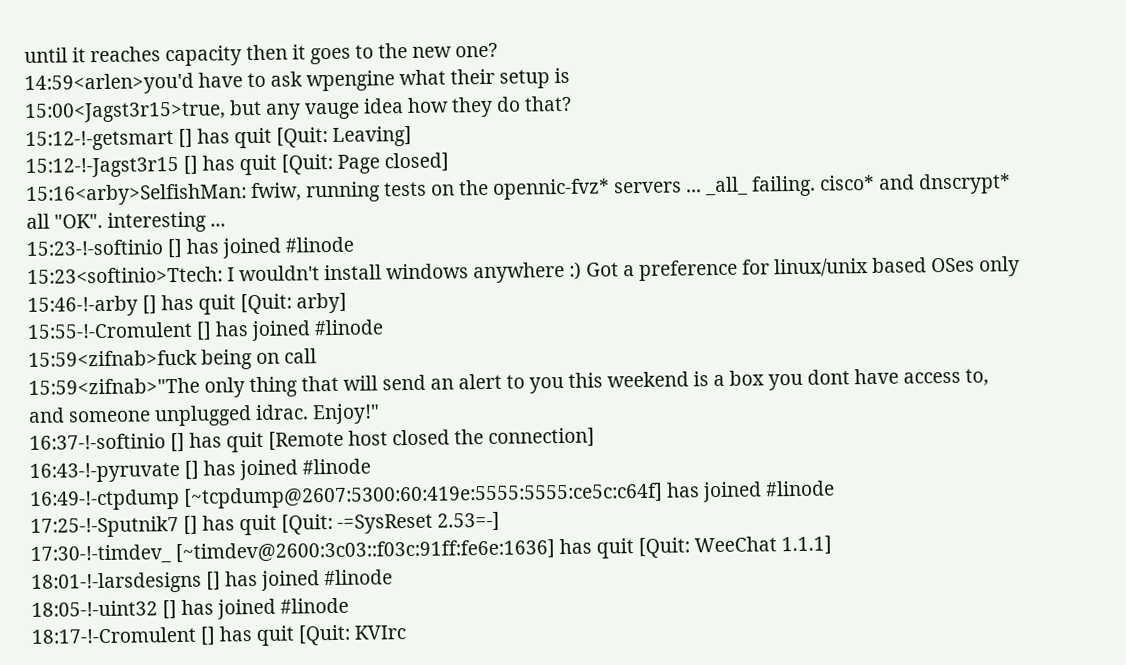until it reaches capacity then it goes to the new one?
14:59<arlen>you'd have to ask wpengine what their setup is
15:00<Jagst3r15>true, but any vauge idea how they do that?
15:12-!-getsmart [] has quit [Quit: Leaving]
15:12-!-Jagst3r15 [] has quit [Quit: Page closed]
15:16<arby>SelfishMan: fwiw, running tests on the opennic-fvz* servers ... _all_ failing. cisco* and dnscrypt* all "OK". interesting ...
15:23-!-softinio [] has joined #linode
15:23<softinio>Ttech: I wouldn't install windows anywhere :) Got a preference for linux/unix based OSes only
15:46-!-arby [] has quit [Quit: arby]
15:55-!-Cromulent [] has joined #linode
15:59<zifnab>fuck being on call
15:59<zifnab>"The only thing that will send an alert to you this weekend is a box you dont have access to, and someone unplugged idrac. Enjoy!"
16:37-!-softinio [] has quit [Remote host closed the connection]
16:43-!-pyruvate [] has joined #linode
16:49-!-ctpdump [~tcpdump@2607:5300:60:419e:5555:5555:ce5c:c64f] has joined #linode
17:25-!-Sputnik7 [] has quit [Quit: -=SysReset 2.53=-]
17:30-!-timdev_ [~timdev@2600:3c03::f03c:91ff:fe6e:1636] has quit [Quit: WeeChat 1.1.1]
18:01-!-larsdesigns [] has joined #linode
18:05-!-uint32 [] has joined #linode
18:17-!-Cromulent [] has quit [Quit: KVIrc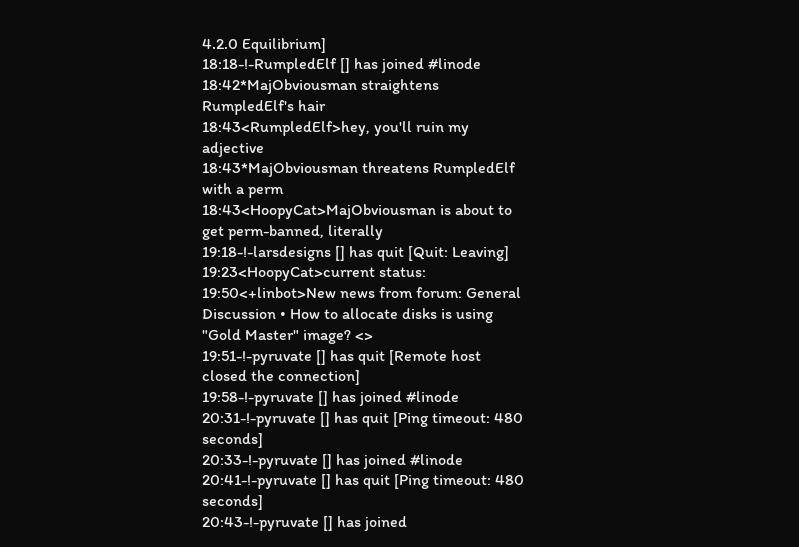4.2.0 Equilibrium]
18:18-!-RumpledElf [] has joined #linode
18:42*MajObviousman straightens RumpledElf's hair
18:43<RumpledElf>hey, you'll ruin my adjective
18:43*MajObviousman threatens RumpledElf with a perm
18:43<HoopyCat>MajObviousman is about to get perm-banned, literally
19:18-!-larsdesigns [] has quit [Quit: Leaving]
19:23<HoopyCat>current status:
19:50<+linbot>New news from forum: General Discussion • How to allocate disks is using "Gold Master" image? <>
19:51-!-pyruvate [] has quit [Remote host closed the connection]
19:58-!-pyruvate [] has joined #linode
20:31-!-pyruvate [] has quit [Ping timeout: 480 seconds]
20:33-!-pyruvate [] has joined #linode
20:41-!-pyruvate [] has quit [Ping timeout: 480 seconds]
20:43-!-pyruvate [] has joined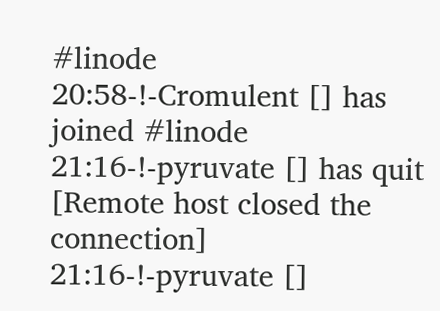#linode
20:58-!-Cromulent [] has joined #linode
21:16-!-pyruvate [] has quit [Remote host closed the connection]
21:16-!-pyruvate []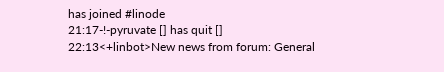has joined #linode
21:17-!-pyruvate [] has quit []
22:13<+linbot>New news from forum: General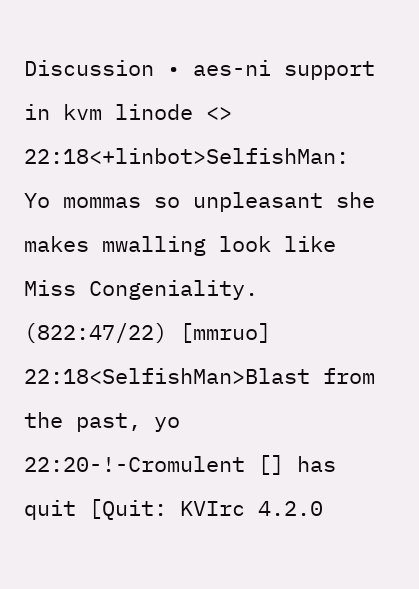Discussion • aes-ni support in kvm linode <>
22:18<+linbot>SelfishMan: Yo mommas so unpleasant she makes mwalling look like Miss Congeniality. (822:47/22) [mmruo]
22:18<SelfishMan>Blast from the past, yo
22:20-!-Cromulent [] has quit [Quit: KVIrc 4.2.0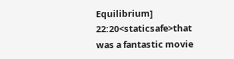Equilibrium]
22:20<staticsafe>that was a fantastic movie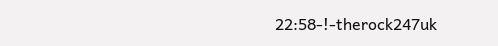22:58-!-therock247uk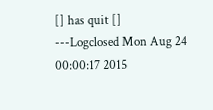[] has quit []
---Logclosed Mon Aug 24 00:00:17 2015